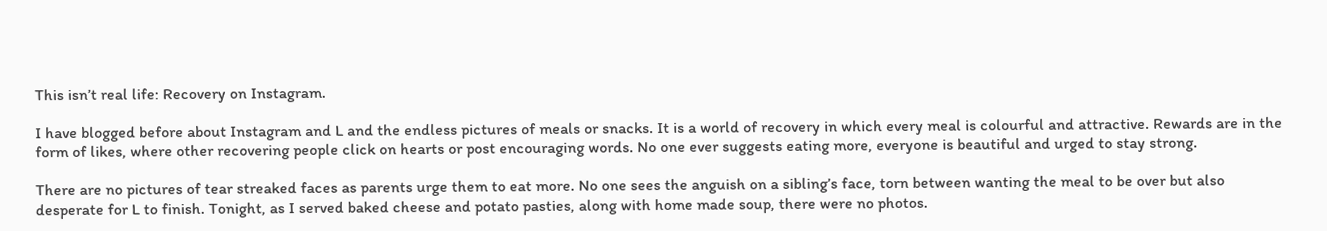This isn’t real life: Recovery on Instagram.

I have blogged before about Instagram and L and the endless pictures of meals or snacks. It is a world of recovery in which every meal is colourful and attractive. Rewards are in the form of likes, where other recovering people click on hearts or post encouraging words. No one ever suggests eating more, everyone is beautiful and urged to stay strong.

There are no pictures of tear streaked faces as parents urge them to eat more. No one sees the anguish on a sibling’s face, torn between wanting the meal to be over but also desperate for L to finish. Tonight, as I served baked cheese and potato pasties, along with home made soup, there were no photos.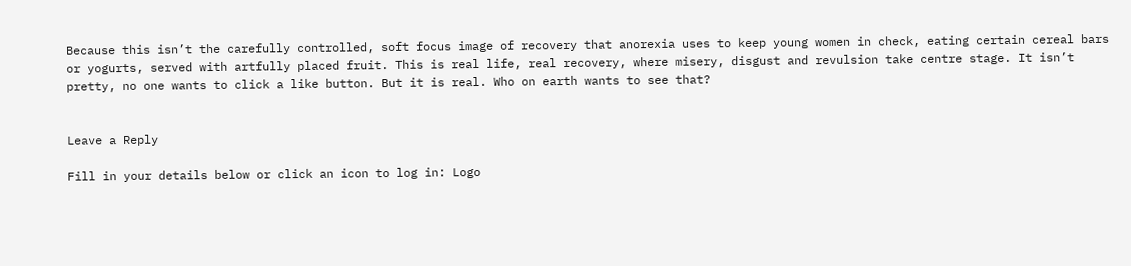Because this isn’t the carefully controlled, soft focus image of recovery that anorexia uses to keep young women in check, eating certain cereal bars or yogurts, served with artfully placed fruit. This is real life, real recovery, where misery, disgust and revulsion take centre stage. It isn’t pretty, no one wants to click a like button. But it is real. Who on earth wants to see that?


Leave a Reply

Fill in your details below or click an icon to log in: Logo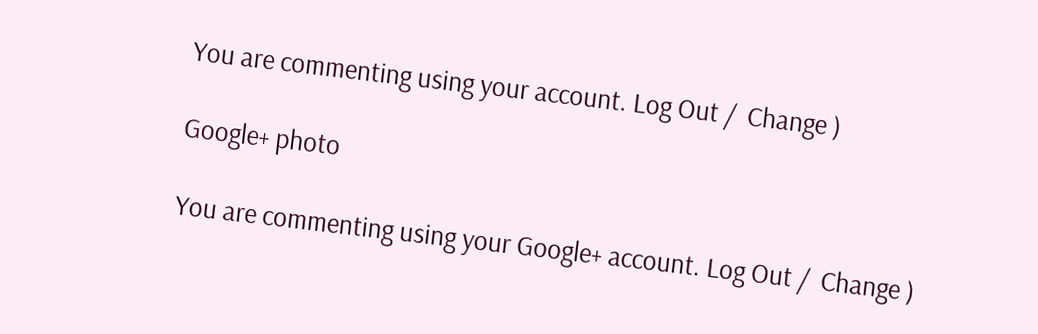You are commenting using your account. Log Out /  Change )

Google+ photo

You are commenting using your Google+ account. Log Out /  Change )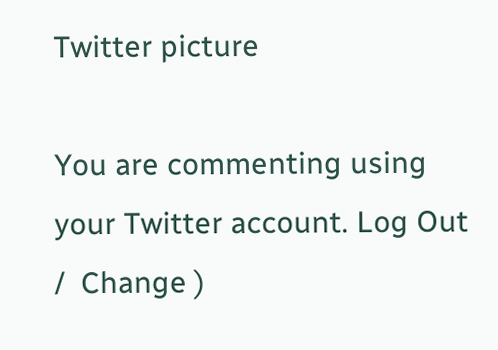Twitter picture

You are commenting using your Twitter account. Log Out /  Change )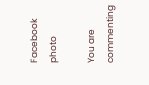Facebook photo

You are commenting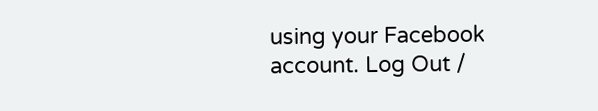using your Facebook account. Log Out /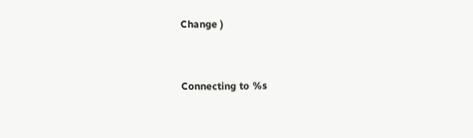Change )


Connecting to %s